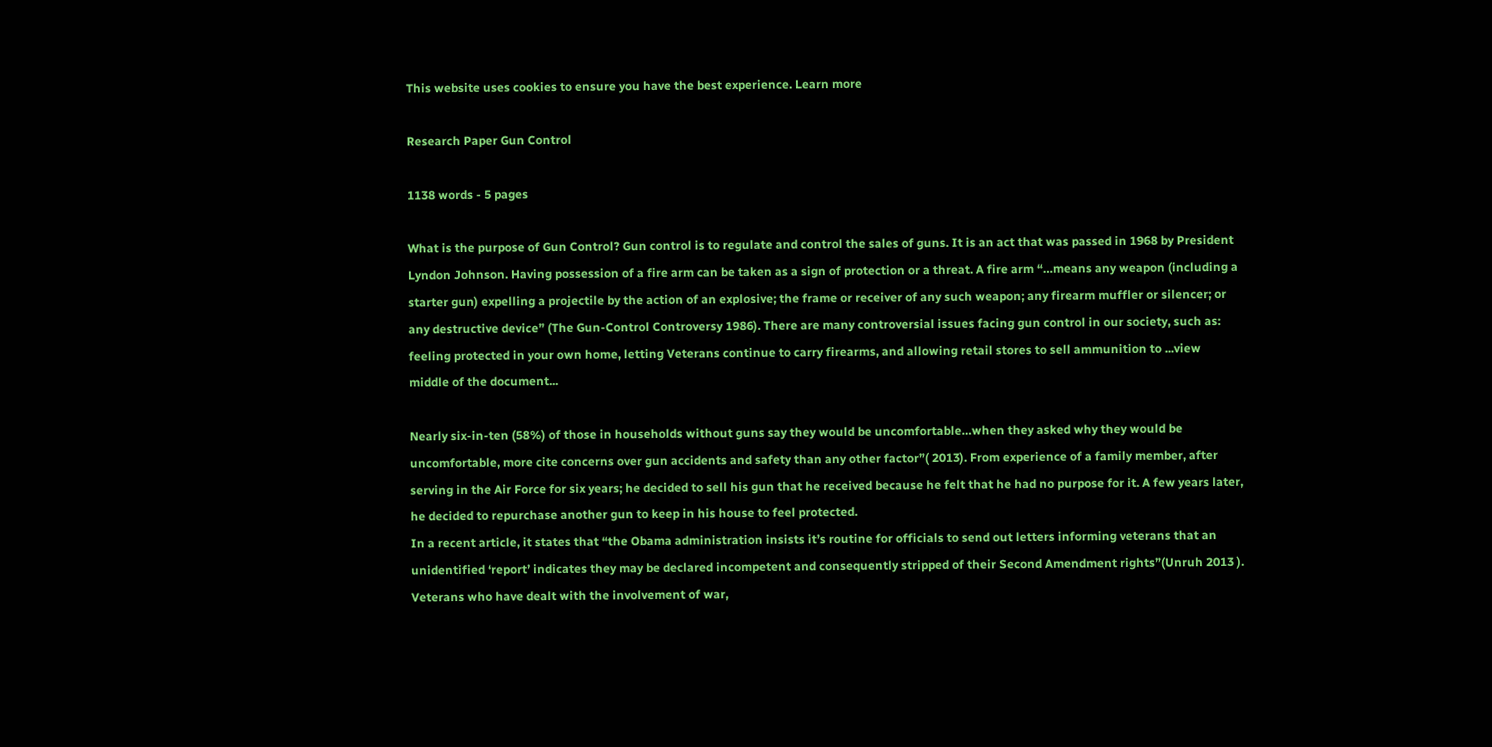This website uses cookies to ensure you have the best experience. Learn more

Research Paper Gun Control

1138 words - 5 pages

What is the purpose of Gun Control? Gun control is to regulate and control the sales of guns. It is an act that was passed in 1968 by President Lyndon Johnson. Having possession of a fire arm can be taken as a sign of protection or a threat. A fire arm “…means any weapon (including a starter gun) expelling a projectile by the action of an explosive; the frame or receiver of any such weapon; any firearm muffler or silencer; or any destructive device” (The Gun-Control Controversy 1986). There are many controversial issues facing gun control in our society, such as: feeling protected in your own home, letting Veterans continue to carry firearms, and allowing retail stores to sell ammunition to ...view middle of the document...

Nearly six-in-ten (58%) of those in households without guns say they would be uncomfortable…when they asked why they would be uncomfortable, more cite concerns over gun accidents and safety than any other factor”( 2013). From experience of a family member, after serving in the Air Force for six years; he decided to sell his gun that he received because he felt that he had no purpose for it. A few years later, he decided to repurchase another gun to keep in his house to feel protected.
In a recent article, it states that “the Obama administration insists it’s routine for officials to send out letters informing veterans that an unidentified ‘report’ indicates they may be declared incompetent and consequently stripped of their Second Amendment rights”(Unruh 2013 ). Veterans who have dealt with the involvement of war,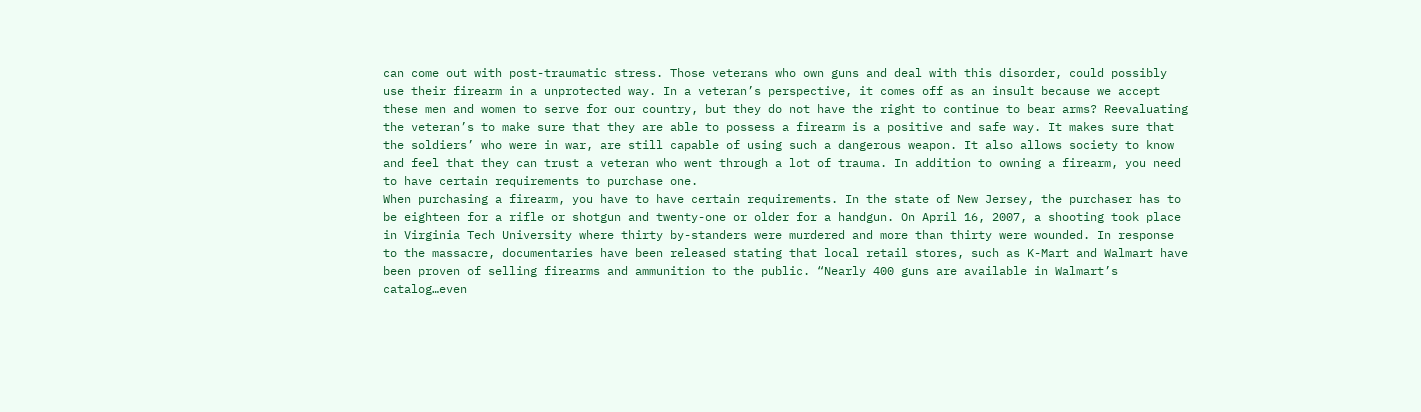can come out with post-traumatic stress. Those veterans who own guns and deal with this disorder, could possibly use their firearm in a unprotected way. In a veteran’s perspective, it comes off as an insult because we accept these men and women to serve for our country, but they do not have the right to continue to bear arms? Reevaluating the veteran’s to make sure that they are able to possess a firearm is a positive and safe way. It makes sure that the soldiers’ who were in war, are still capable of using such a dangerous weapon. It also allows society to know and feel that they can trust a veteran who went through a lot of trauma. In addition to owning a firearm, you need to have certain requirements to purchase one.
When purchasing a firearm, you have to have certain requirements. In the state of New Jersey, the purchaser has to be eighteen for a rifle or shotgun and twenty-one or older for a handgun. On April 16, 2007, a shooting took place in Virginia Tech University where thirty by-standers were murdered and more than thirty were wounded. In response to the massacre, documentaries have been released stating that local retail stores, such as K-Mart and Walmart have been proven of selling firearms and ammunition to the public. “Nearly 400 guns are available in Walmart’s catalog…even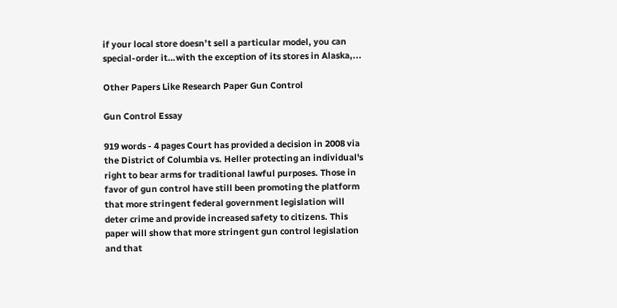if your local store doesn’t sell a particular model, you can special-order it…with the exception of its stores in Alaska,...

Other Papers Like Research Paper Gun Control

Gun Control Essay

919 words - 4 pages Court has provided a decision in 2008 via the District of Columbia vs. Heller protecting an individual's right to bear arms for traditional lawful purposes. Those in favor of gun control have still been promoting the platform that more stringent federal government legislation will deter crime and provide increased safety to citizens. This paper will show that more stringent gun control legislation and that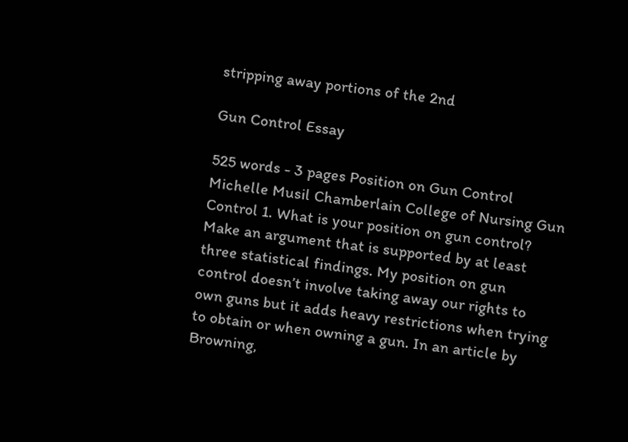stripping away portions of the 2nd

Gun Control Essay

525 words - 3 pages Position on Gun Control Michelle Musil Chamberlain College of Nursing Gun Control 1. What is your position on gun control?  Make an argument that is supported by at least three statistical findings. My position on gun control doesn’t involve taking away our rights to own guns but it adds heavy restrictions when trying to obtain or when owning a gun. In an article by Browning,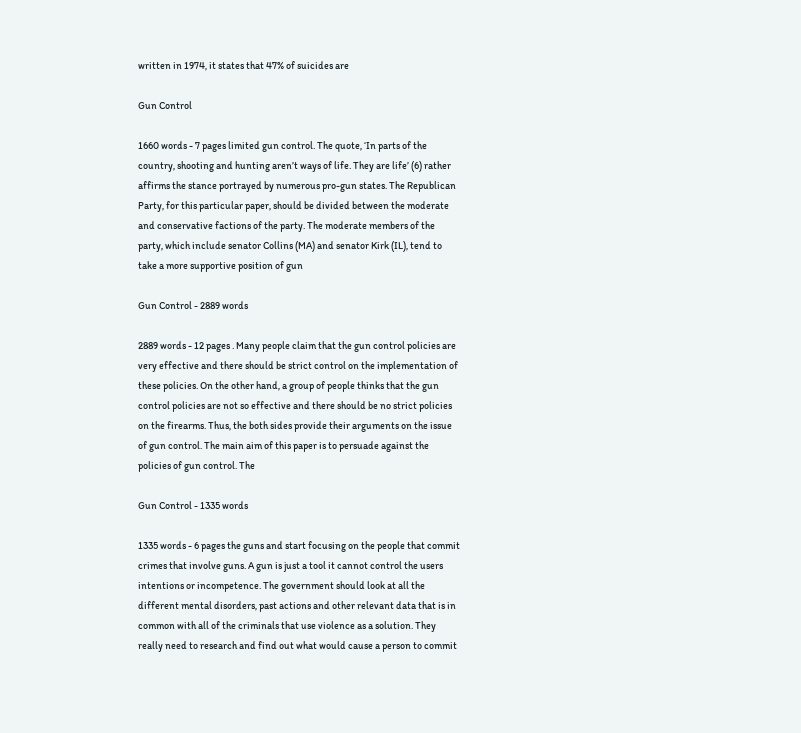written in 1974, it states that 47% of suicides are

Gun Control

1660 words - 7 pages limited gun control. The quote, ‘In parts of the country, shooting and hunting aren’t ways of life. They are life’ (6) rather affirms the stance portrayed by numerous pro-gun states. The Republican Party, for this particular paper, should be divided between the moderate and conservative factions of the party. The moderate members of the party, which include senator Collins (MA) and senator Kirk (IL), tend to take a more supportive position of gun

Gun Control - 2889 words

2889 words - 12 pages . Many people claim that the gun control policies are very effective and there should be strict control on the implementation of these policies. On the other hand, a group of people thinks that the gun control policies are not so effective and there should be no strict policies on the firearms. Thus, the both sides provide their arguments on the issue of gun control. The main aim of this paper is to persuade against the policies of gun control. The

Gun Control - 1335 words

1335 words - 6 pages the guns and start focusing on the people that commit crimes that involve guns. A gun is just a tool it cannot control the users intentions or incompetence. The government should look at all the different mental disorders, past actions and other relevant data that is in common with all of the criminals that use violence as a solution. They really need to research and find out what would cause a person to commit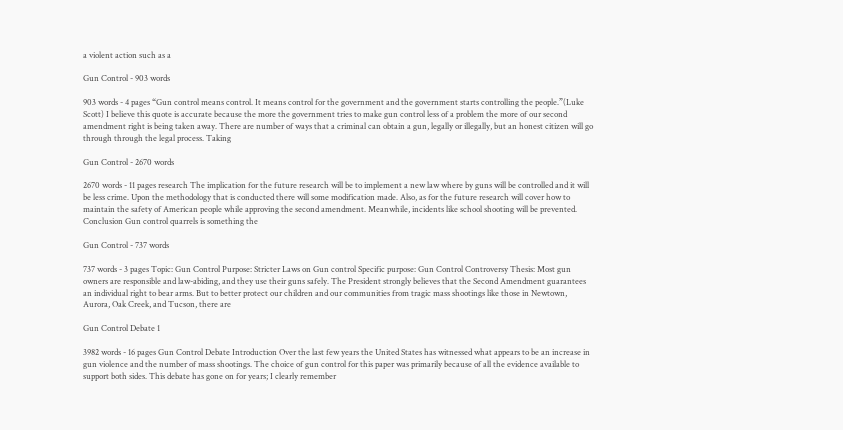a violent action such as a

Gun Control - 903 words

903 words - 4 pages “Gun control means control. It means control for the government and the government starts controlling the people.”(Luke Scott) I believe this quote is accurate because the more the government tries to make gun control less of a problem the more of our second amendment right is being taken away. There are number of ways that a criminal can obtain a gun, legally or illegally, but an honest citizen will go through through the legal process. Taking

Gun Control - 2670 words

2670 words - 11 pages research The implication for the future research will be to implement a new law where by guns will be controlled and it will be less crime. Upon the methodology that is conducted there will some modification made. Also, as for the future research will cover how to maintain the safety of American people while approving the second amendment. Meanwhile, incidents like school shooting will be prevented. Conclusion Gun control quarrels is something the

Gun Control - 737 words

737 words - 3 pages Topic: Gun Control Purpose: Stricter Laws on Gun control Specific purpose: Gun Control Controversy Thesis: Most gun owners are responsible and law-abiding, and they use their guns safely. The President strongly believes that the Second Amendment guarantees an individual right to bear arms. But to better protect our children and our communities from tragic mass shootings like those in Newtown, Aurora, Oak Creek, and Tucson, there are

Gun Control Debate 1

3982 words - 16 pages Gun Control Debate Introduction Over the last few years the United States has witnessed what appears to be an increase in gun violence and the number of mass shootings. The choice of gun control for this paper was primarily because of all the evidence available to support both sides. This debate has gone on for years; I clearly remember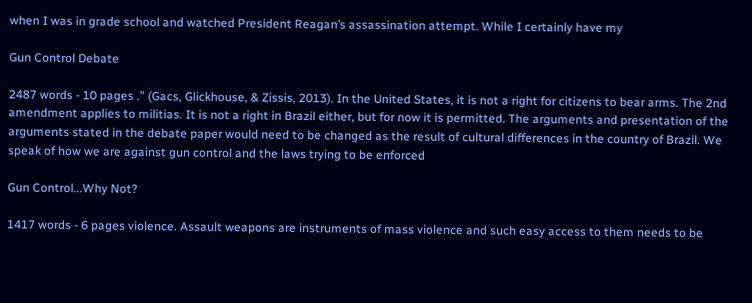when I was in grade school and watched President Reagan’s assassination attempt. While I certainly have my

Gun Control Debate

2487 words - 10 pages .” (Gacs, Glickhouse, & Zissis, 2013). In the United States, it is not a right for citizens to bear arms. The 2nd amendment applies to militias. It is not a right in Brazil either, but for now it is permitted. The arguments and presentation of the arguments stated in the debate paper would need to be changed as the result of cultural differences in the country of Brazil. We speak of how we are against gun control and the laws trying to be enforced

Gun Control...Why Not?

1417 words - 6 pages violence. Assault weapons are instruments of mass violence and such easy access to them needs to be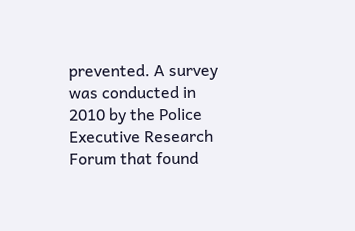prevented. A survey was conducted in 2010 by the Police Executive Research Forum that found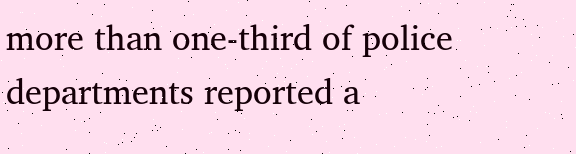more than one-third of police departments reported a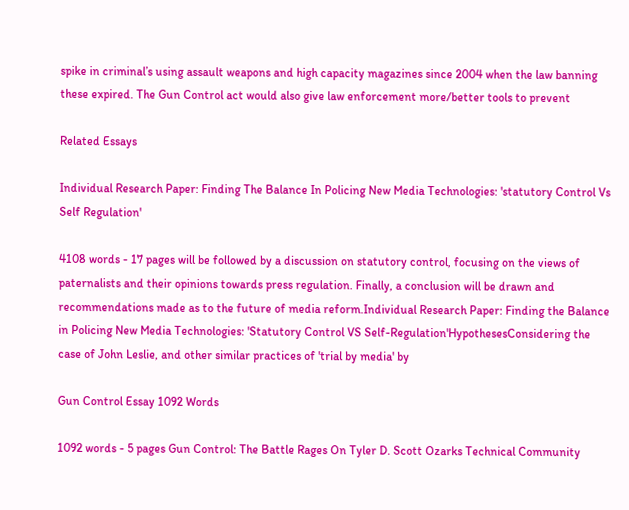spike in criminal’s using assault weapons and high capacity magazines since 2004 when the law banning these expired. The Gun Control act would also give law enforcement more/better tools to prevent

Related Essays

Individual Research Paper: Finding The Balance In Policing New Media Technologies: 'statutory Control Vs Self Regulation'

4108 words - 17 pages will be followed by a discussion on statutory control, focusing on the views of paternalists and their opinions towards press regulation. Finally, a conclusion will be drawn and recommendations made as to the future of media reform.Individual Research Paper: Finding the Balance in Policing New Media Technologies: 'Statutory Control VS Self-Regulation'HypothesesConsidering the case of John Leslie, and other similar practices of 'trial by media' by

Gun Control Essay 1092 Words

1092 words - 5 pages Gun Control: The Battle Rages On Tyler D. Scott Ozarks Technical Community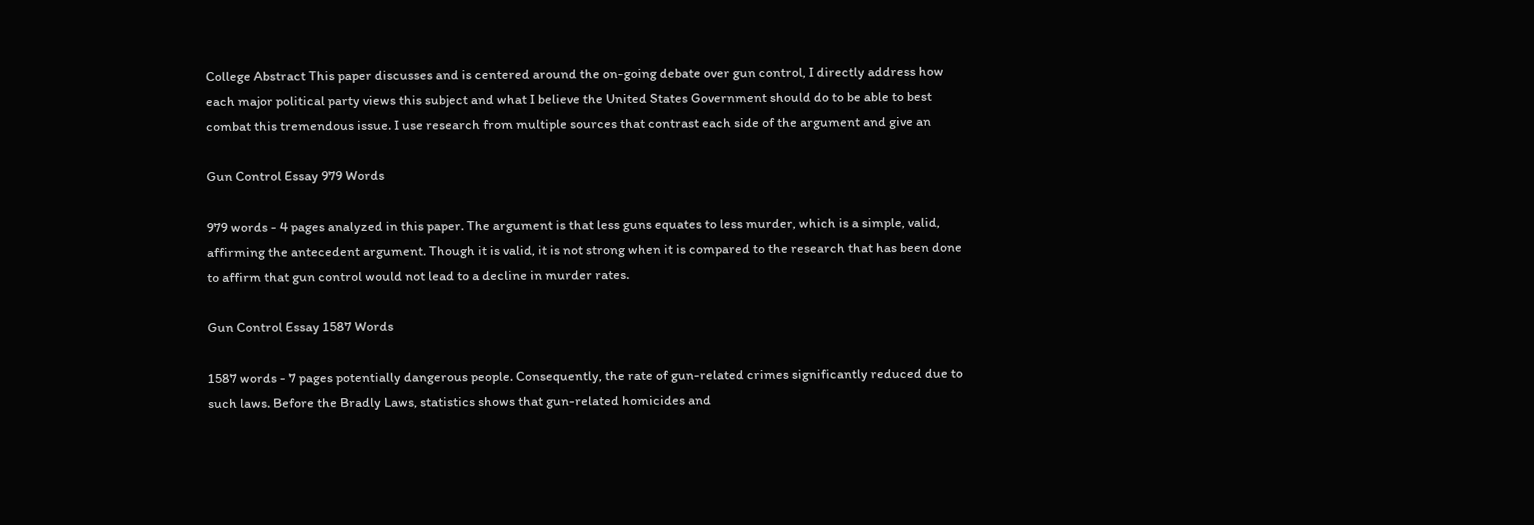College Abstract This paper discusses and is centered around the on-going debate over gun control, I directly address how each major political party views this subject and what I believe the United States Government should do to be able to best combat this tremendous issue. I use research from multiple sources that contrast each side of the argument and give an

Gun Control Essay 979 Words

979 words - 4 pages analyzed in this paper. The argument is that less guns equates to less murder, which is a simple, valid, affirming the antecedent argument. Though it is valid, it is not strong when it is compared to the research that has been done to affirm that gun control would not lead to a decline in murder rates.

Gun Control Essay 1587 Words

1587 words - 7 pages potentially dangerous people. Consequently, the rate of gun-related crimes significantly reduced due to such laws. Before the Bradly Laws, statistics shows that gun-related homicides and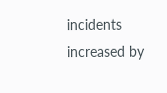incidents increased by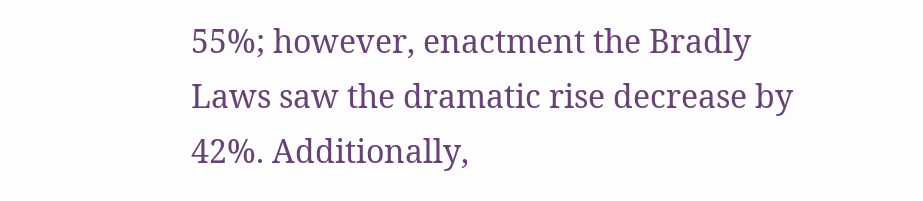55%; however, enactment the Bradly Laws saw the dramatic rise decrease by 42%. Additionally,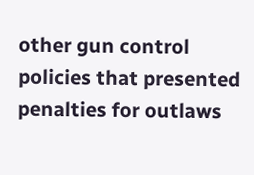other gun control policies that presented penalties for outlaws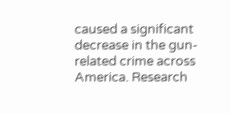caused a significant decrease in the gun-related crime across America. Research